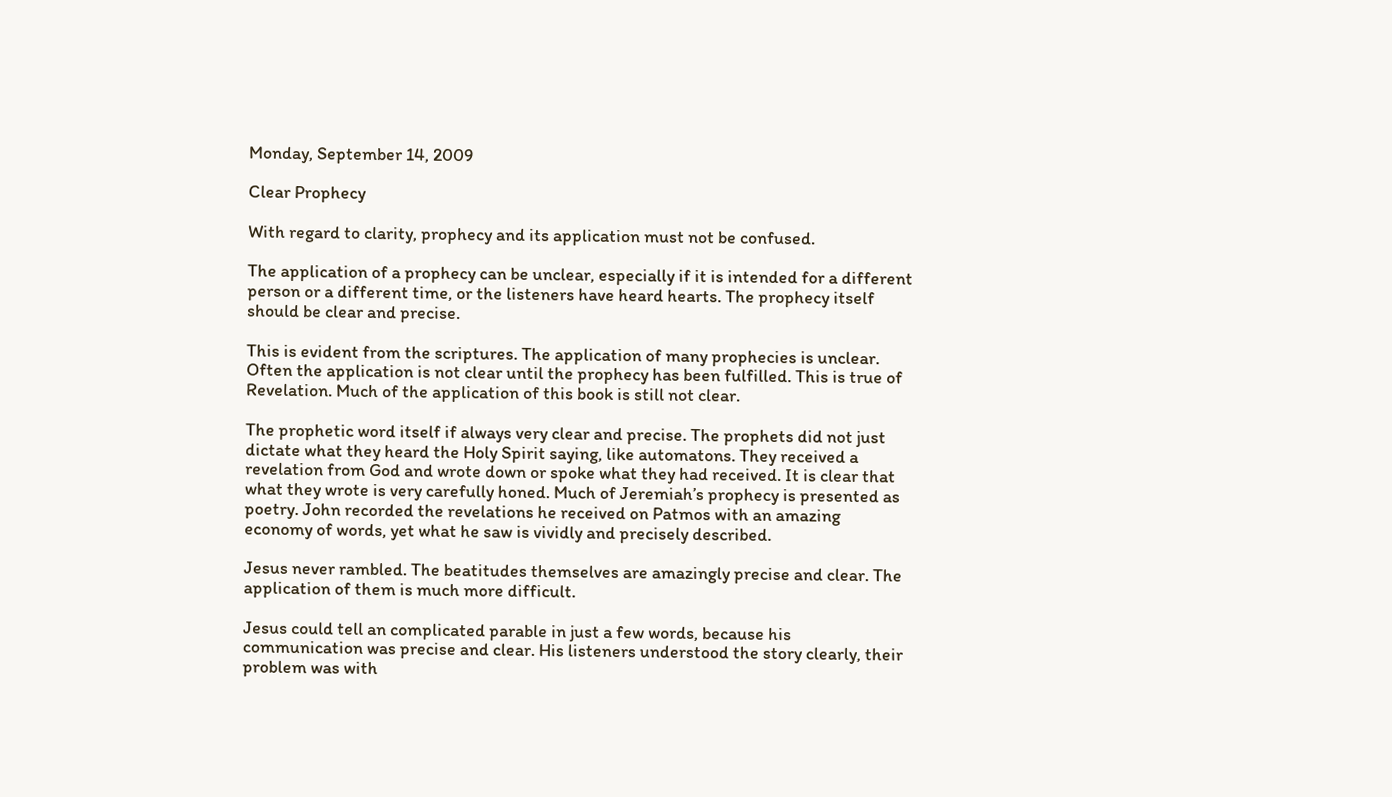Monday, September 14, 2009

Clear Prophecy

With regard to clarity, prophecy and its application must not be confused.

The application of a prophecy can be unclear, especially if it is intended for a different person or a different time, or the listeners have heard hearts. The prophecy itself should be clear and precise.

This is evident from the scriptures. The application of many prophecies is unclear. Often the application is not clear until the prophecy has been fulfilled. This is true of Revelation. Much of the application of this book is still not clear.

The prophetic word itself if always very clear and precise. The prophets did not just dictate what they heard the Holy Spirit saying, like automatons. They received a revelation from God and wrote down or spoke what they had received. It is clear that what they wrote is very carefully honed. Much of Jeremiah’s prophecy is presented as poetry. John recorded the revelations he received on Patmos with an amazing economy of words, yet what he saw is vividly and precisely described.

Jesus never rambled. The beatitudes themselves are amazingly precise and clear. The application of them is much more difficult.

Jesus could tell an complicated parable in just a few words, because his communication was precise and clear. His listeners understood the story clearly, their problem was with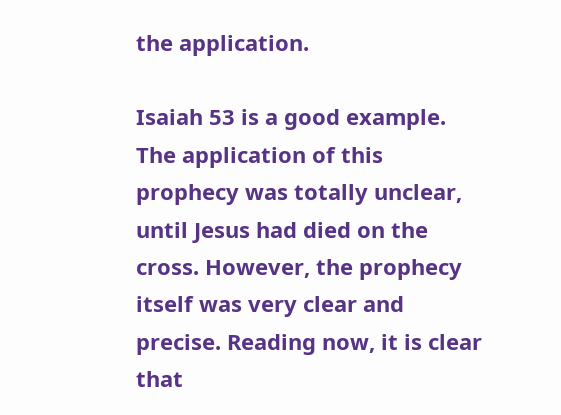the application.

Isaiah 53 is a good example. The application of this prophecy was totally unclear, until Jesus had died on the cross. However, the prophecy itself was very clear and precise. Reading now, it is clear that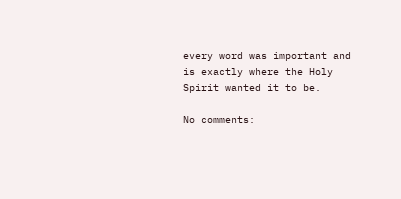every word was important and is exactly where the Holy Spirit wanted it to be.

No comments: